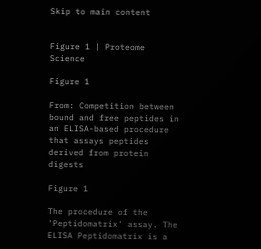Skip to main content


Figure 1 | Proteome Science

Figure 1

From: Competition between bound and free peptides in an ELISA-based procedure that assays peptides derived from protein digests

Figure 1

The procedure of the 'Peptidomatrix' assay. The ELISA Peptidomatrix is a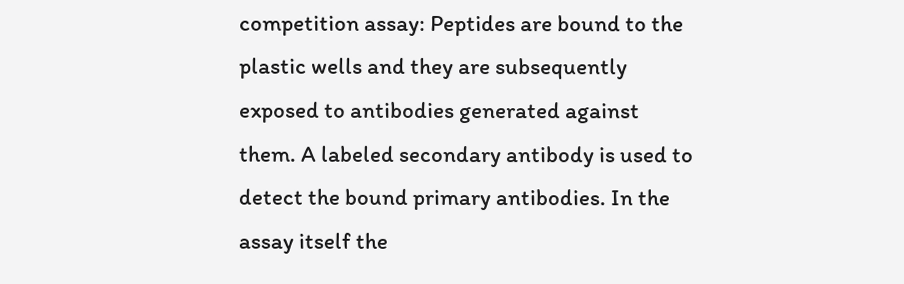competition assay: Peptides are bound to the plastic wells and they are subsequently exposed to antibodies generated against them. A labeled secondary antibody is used to detect the bound primary antibodies. In the assay itself the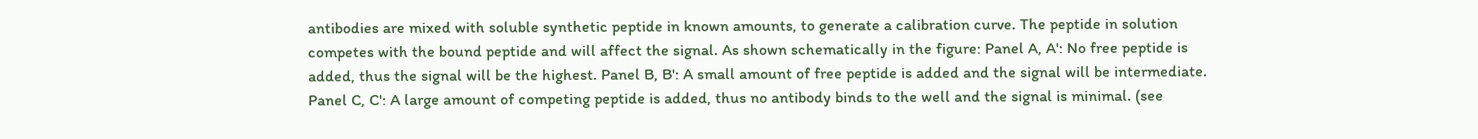antibodies are mixed with soluble synthetic peptide in known amounts, to generate a calibration curve. The peptide in solution competes with the bound peptide and will affect the signal. As shown schematically in the figure: Panel A, A': No free peptide is added, thus the signal will be the highest. Panel B, B': A small amount of free peptide is added and the signal will be intermediate. Panel C, C': A large amount of competing peptide is added, thus no antibody binds to the well and the signal is minimal. (see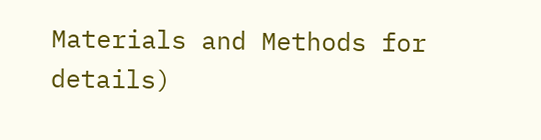Materials and Methods for details)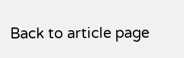Back to article page